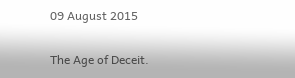09 August 2015

The Age of Deceit.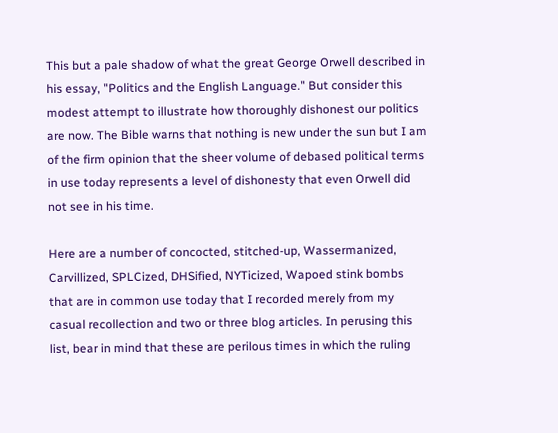This but a pale shadow of what the great George Orwell described in his essay, "Politics and the English Language." But consider this modest attempt to illustrate how thoroughly dishonest our politics are now. The Bible warns that nothing is new under the sun but I am of the firm opinion that the sheer volume of debased political terms in use today represents a level of dishonesty that even Orwell did not see in his time.

Here are a number of concocted, stitched-up, Wassermanized, Carvillized, SPLCized, DHSified, NYTicized, Wapoed stink bombs that are in common use today that I recorded merely from my casual recollection and two or three blog articles. In perusing this list, bear in mind that these are perilous times in which the ruling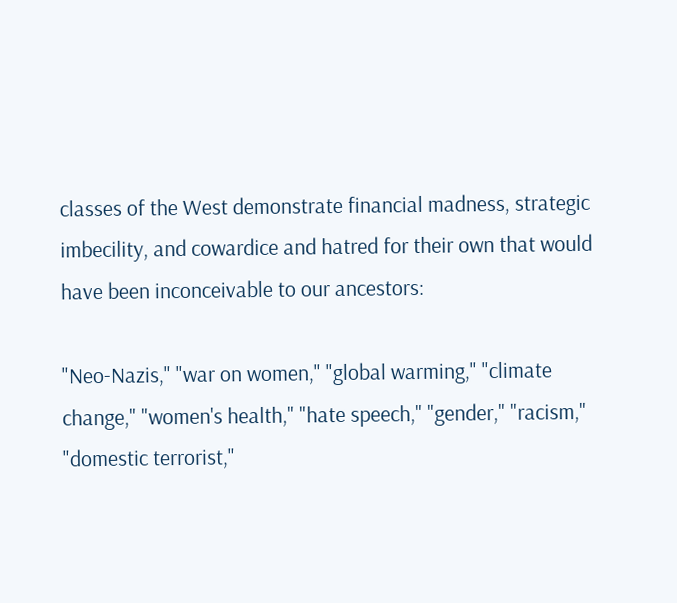classes of the West demonstrate financial madness, strategic imbecility, and cowardice and hatred for their own that would have been inconceivable to our ancestors:

"Neo-Nazis," "war on women," "global warming," "climate change," "women's health," "hate speech," "gender," "racism," "domestic terrorist,"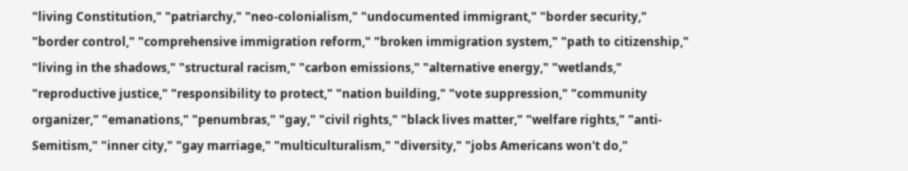"living Constitution," "patriarchy," "neo-colonialism," "undocumented immigrant," "border security," "border control," "comprehensive immigration reform," "broken immigration system," "path to citizenship," "living in the shadows," "structural racism," "carbon emissions," "alternative energy," "wetlands," "reproductive justice," "responsibility to protect," "nation building," "vote suppression," "community organizer," "emanations," "penumbras," "gay," "civil rights," "black lives matter," "welfare rights," "anti-Semitism," "inner city," "gay marriage," "multiculturalism," "diversity," "jobs Americans won't do,"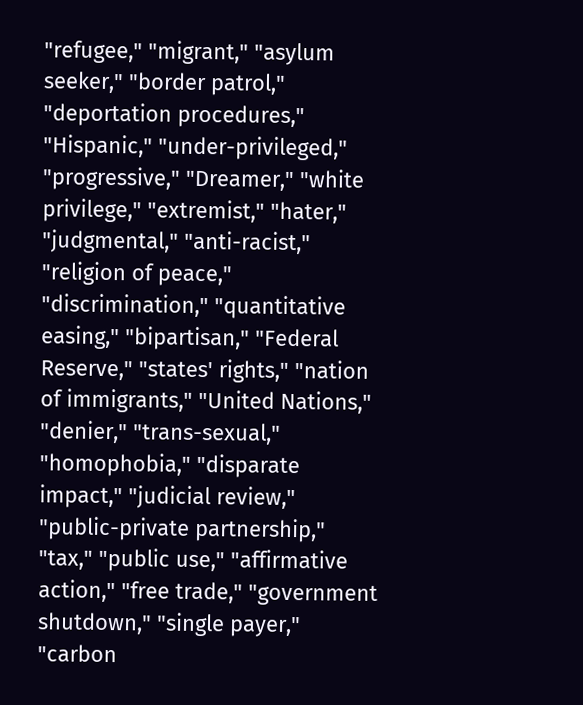"refugee," "migrant," "asylum seeker," "border patrol," "deportation procedures," "Hispanic," "under-privileged," "progressive," "Dreamer," "white privilege," "extremist," "hater," "judgmental," "anti-racist," "religion of peace," "discrimination," "quantitative easing," "bipartisan," "Federal Reserve," "states' rights," "nation of immigrants," "United Nations," "denier," "trans-sexual," "homophobia," "disparate impact," "judicial review," "public-private partnership," "tax," "public use," "affirmative action," "free trade," "government shutdown," "single payer," "carbon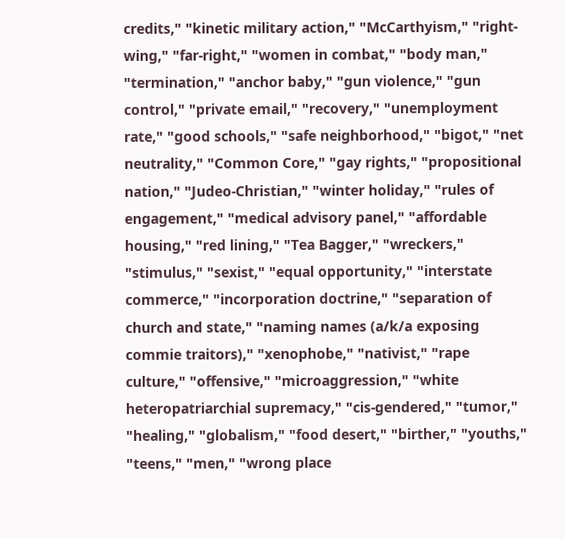credits," "kinetic military action," "McCarthyism," "right-wing," "far-right," "women in combat," "body man," "termination," "anchor baby," "gun violence," "gun control," "private email," "recovery," "unemployment rate," "good schools," "safe neighborhood," "bigot," "net neutrality," "Common Core," "gay rights," "propositional nation," "Judeo-Christian," "winter holiday," "rules of engagement," "medical advisory panel," "affordable housing," "red lining," "Tea Bagger," "wreckers," "stimulus," "sexist," "equal opportunity," "interstate commerce," "incorporation doctrine," "separation of church and state," "naming names (a/k/a exposing commie traitors)," "xenophobe," "nativist," "rape culture," "offensive," "microaggression," "white heteropatriarchial supremacy," "cis-gendered," "tumor," "healing," "globalism," "food desert," "birther," "youths," "teens," "men," "wrong place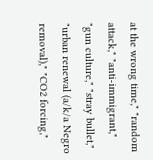at the wrong time," "random attack," "anti-immigrant," "gun culture," "stray bullet," "urban renewal (a/k/a Negro removal)," "CO2 forcing,"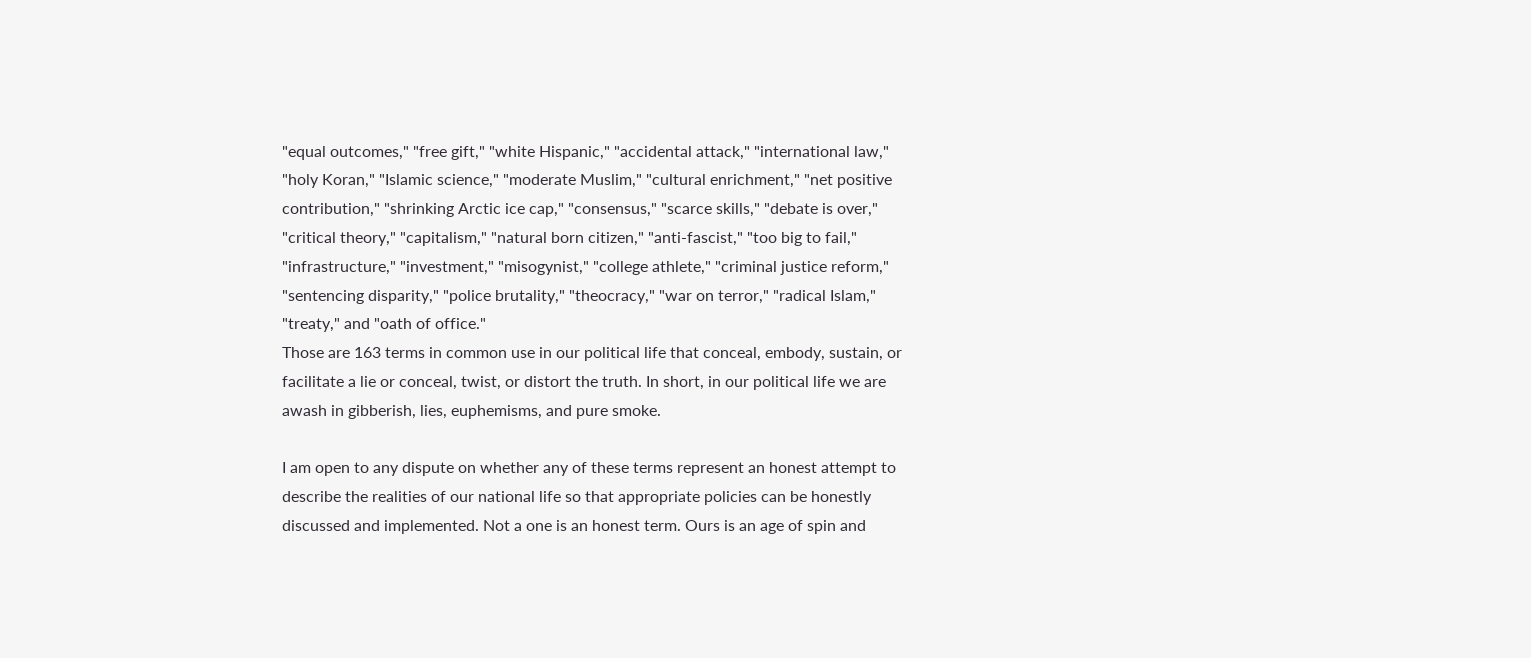"equal outcomes," "free gift," "white Hispanic," "accidental attack," "international law," "holy Koran," "Islamic science," "moderate Muslim," "cultural enrichment," "net positive contribution," "shrinking Arctic ice cap," "consensus," "scarce skills," "debate is over," "critical theory," "capitalism," "natural born citizen," "anti-fascist," "too big to fail," "infrastructure," "investment," "misogynist," "college athlete," "criminal justice reform," "sentencing disparity," "police brutality," "theocracy," "war on terror," "radical Islam," "treaty," and "oath of office."
Those are 163 terms in common use in our political life that conceal, embody, sustain, or facilitate a lie or conceal, twist, or distort the truth. In short, in our political life we are awash in gibberish, lies, euphemisms, and pure smoke.

I am open to any dispute on whether any of these terms represent an honest attempt to describe the realities of our national life so that appropriate policies can be honestly discussed and implemented. Not a one is an honest term. Ours is an age of spin and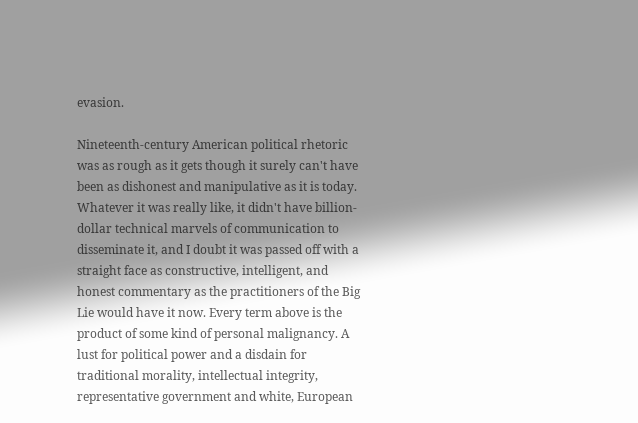evasion.

Nineteenth-century American political rhetoric was as rough as it gets though it surely can't have been as dishonest and manipulative as it is today. Whatever it was really like, it didn't have billion-dollar technical marvels of communication to disseminate it, and I doubt it was passed off with a straight face as constructive, intelligent, and honest commentary as the practitioners of the Big Lie would have it now. Every term above is the product of some kind of personal malignancy. A lust for political power and a disdain for traditional morality, intellectual integrity, representative government and white, European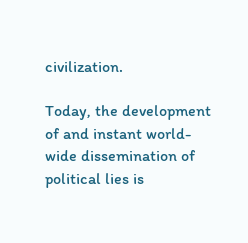civilization.

Today, the development of and instant world-wide dissemination of political lies is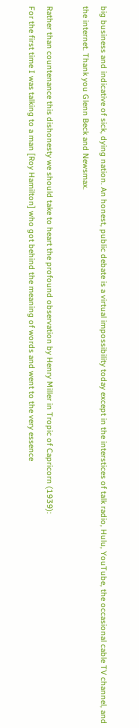big business and indicative of sick, dying nation. An honest, public debate is a virtual impossibility today except in the interstices of talk radio, Hulu, YouTube, the occasional cable TV channel, and the internet. Thank you Glenn Beck and Newsmax.

Rather than countenance this dishonesty we should take to heart the profound observation by Henry Miller in Tropic of Capricorn (1939):
For the first time I was talking to a man [Roy Hamilton] who got behind the meaning of words and went to the very essence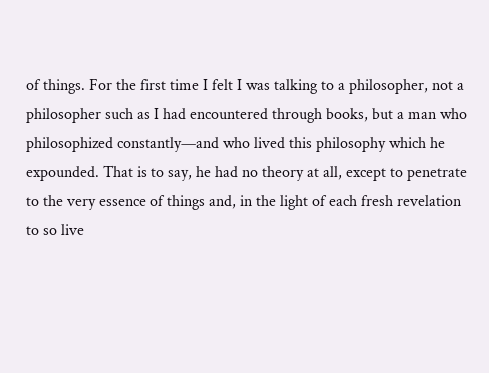of things. For the first time I felt I was talking to a philosopher, not a philosopher such as I had encountered through books, but a man who philosophized constantly—and who lived this philosophy which he expounded. That is to say, he had no theory at all, except to penetrate to the very essence of things and, in the light of each fresh revelation to so live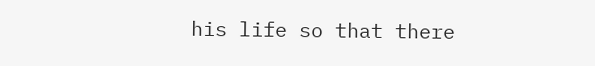his life so that there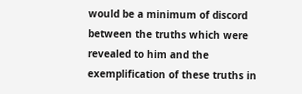would be a minimum of discord between the truths which were revealed to him and the exemplification of these truths in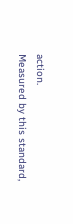action.
Measured by this standard,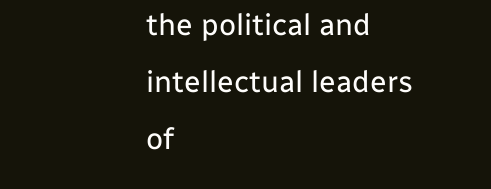the political and intellectual leaders of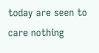today are seen to care nothing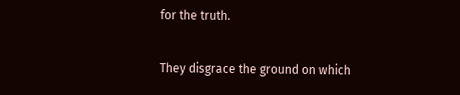for the truth.

They disgrace the ground on which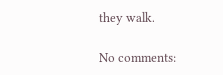they walk.

No comments: